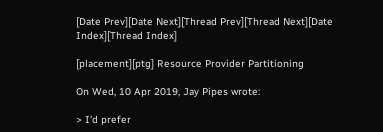[Date Prev][Date Next][Thread Prev][Thread Next][Date Index][Thread Index]

[placement][ptg] Resource Provider Partitioning

On Wed, 10 Apr 2019, Jay Pipes wrote:

> I'd prefer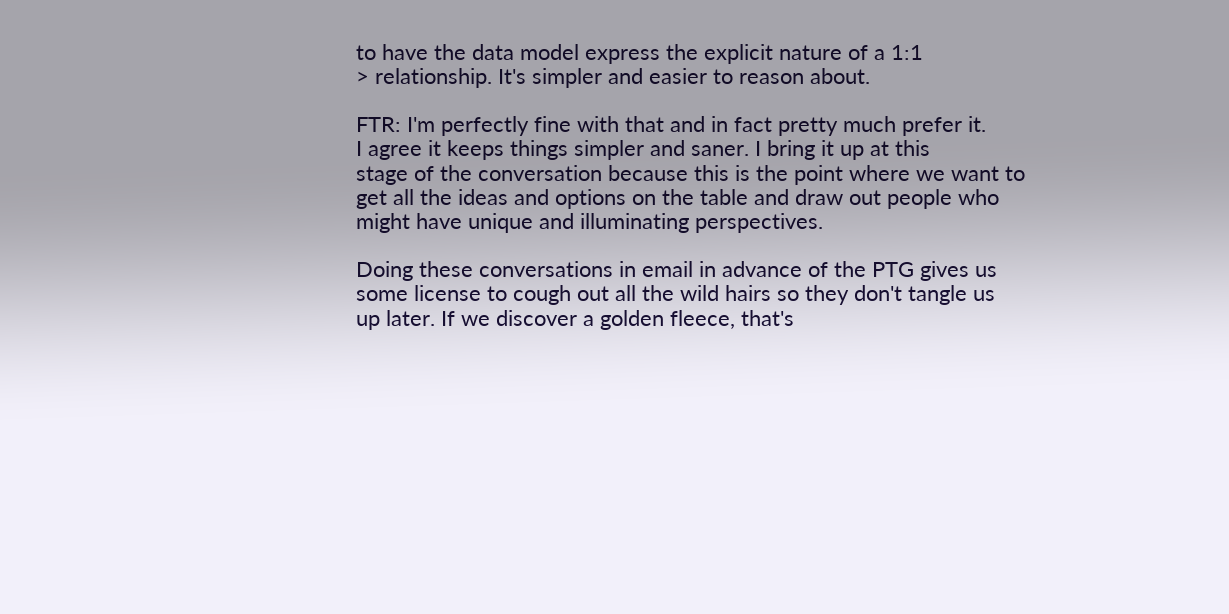to have the data model express the explicit nature of a 1:1
> relationship. It's simpler and easier to reason about.

FTR: I'm perfectly fine with that and in fact pretty much prefer it.
I agree it keeps things simpler and saner. I bring it up at this
stage of the conversation because this is the point where we want to
get all the ideas and options on the table and draw out people who
might have unique and illuminating perspectives.

Doing these conversations in email in advance of the PTG gives us
some license to cough out all the wild hairs so they don't tangle us
up later. If we discover a golden fleece, that's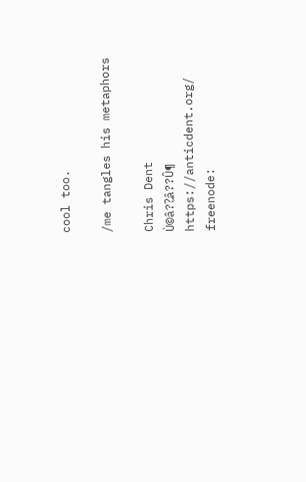cool too.

/me tangles his metaphors

Chris Dent                       Ù©â??̯â??Û¶           https://anticdent.org/
freenode: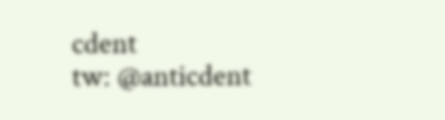cdent                                         tw: @anticdent